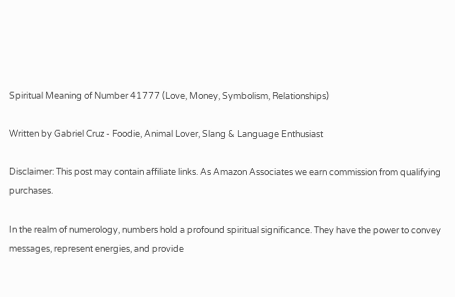Spiritual Meaning of Number 41777 (Love, Money, Symbolism, Relationships)

Written by Gabriel Cruz - Foodie, Animal Lover, Slang & Language Enthusiast

Disclaimer: This post may contain affiliate links. As Amazon Associates we earn commission from qualifying purchases.

In the realm of numerology, numbers hold a profound spiritual significance. They have the power to convey messages, represent energies, and provide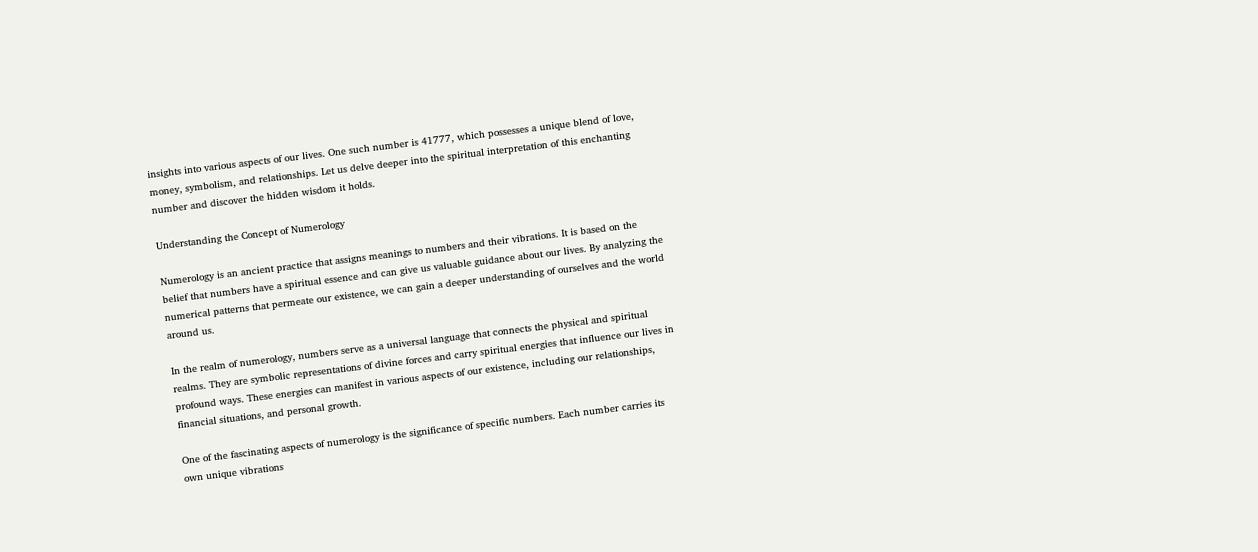insights into various aspects of our lives. One such number is 41777, which possesses a unique blend of love, money, symbolism, and relationships. Let us delve deeper into the spiritual interpretation of this enchanting number and discover the hidden wisdom it holds.

Understanding the Concept of Numerology

Numerology is an ancient practice that assigns meanings to numbers and their vibrations. It is based on the belief that numbers have a spiritual essence and can give us valuable guidance about our lives. By analyzing the numerical patterns that permeate our existence, we can gain a deeper understanding of ourselves and the world around us.

In the realm of numerology, numbers serve as a universal language that connects the physical and spiritual realms. They are symbolic representations of divine forces and carry spiritual energies that influence our lives in profound ways. These energies can manifest in various aspects of our existence, including our relationships, financial situations, and personal growth.

One of the fascinating aspects of numerology is the significance of specific numbers. Each number carries its own unique vibrations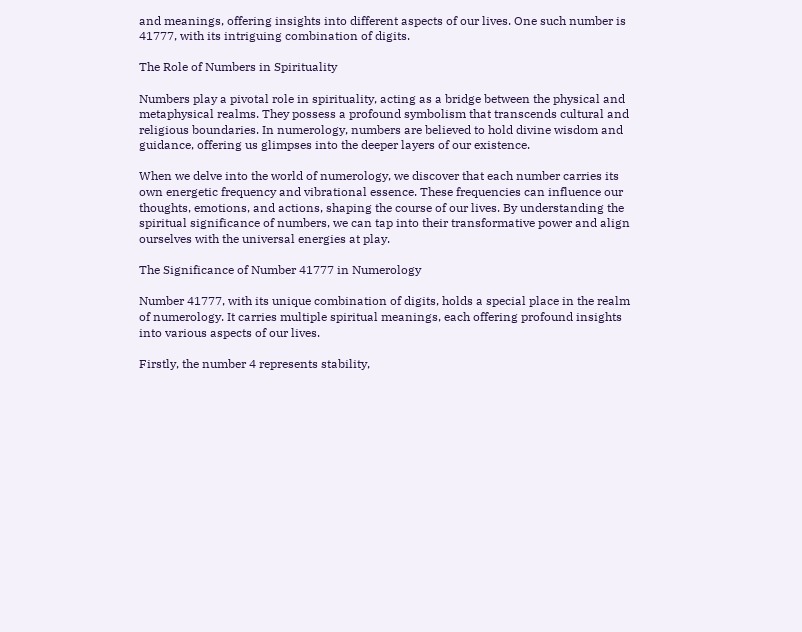and meanings, offering insights into different aspects of our lives. One such number is 41777, with its intriguing combination of digits.

The Role of Numbers in Spirituality

Numbers play a pivotal role in spirituality, acting as a bridge between the physical and metaphysical realms. They possess a profound symbolism that transcends cultural and religious boundaries. In numerology, numbers are believed to hold divine wisdom and guidance, offering us glimpses into the deeper layers of our existence.

When we delve into the world of numerology, we discover that each number carries its own energetic frequency and vibrational essence. These frequencies can influence our thoughts, emotions, and actions, shaping the course of our lives. By understanding the spiritual significance of numbers, we can tap into their transformative power and align ourselves with the universal energies at play.

The Significance of Number 41777 in Numerology

Number 41777, with its unique combination of digits, holds a special place in the realm of numerology. It carries multiple spiritual meanings, each offering profound insights into various aspects of our lives.

Firstly, the number 4 represents stability,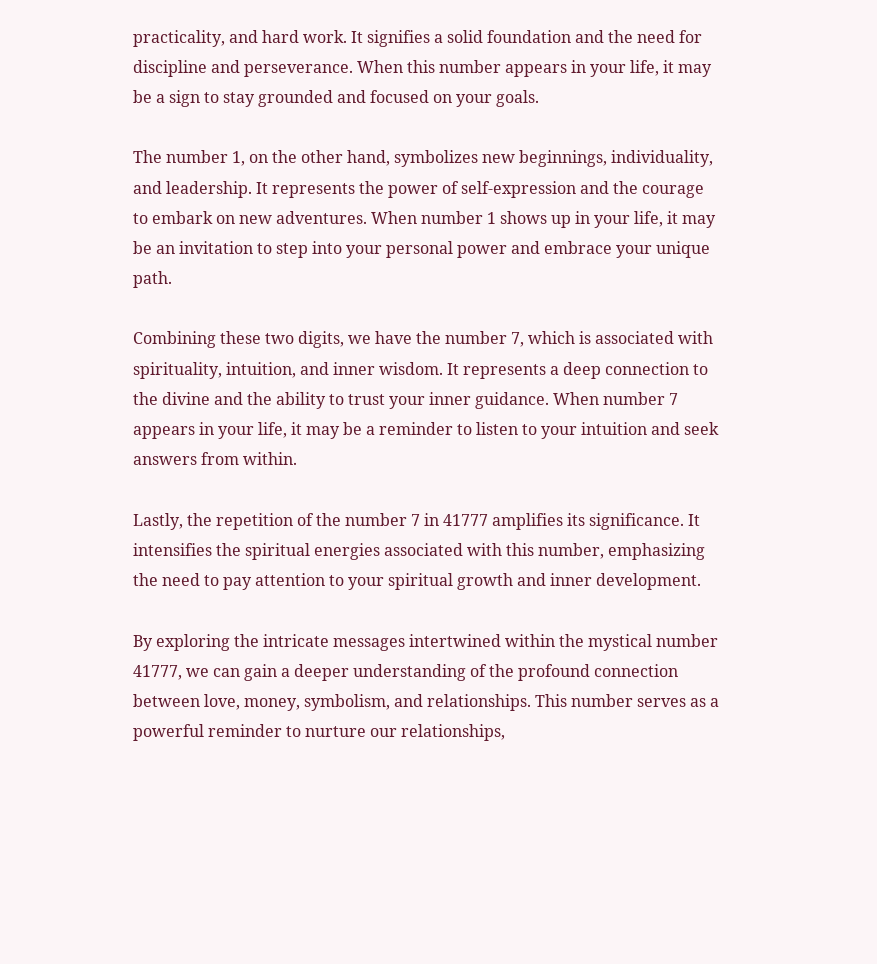practicality, and hard work. It signifies a solid foundation and the need for discipline and perseverance. When this number appears in your life, it may be a sign to stay grounded and focused on your goals.

The number 1, on the other hand, symbolizes new beginnings, individuality, and leadership. It represents the power of self-expression and the courage to embark on new adventures. When number 1 shows up in your life, it may be an invitation to step into your personal power and embrace your unique path.

Combining these two digits, we have the number 7, which is associated with spirituality, intuition, and inner wisdom. It represents a deep connection to the divine and the ability to trust your inner guidance. When number 7 appears in your life, it may be a reminder to listen to your intuition and seek answers from within.

Lastly, the repetition of the number 7 in 41777 amplifies its significance. It intensifies the spiritual energies associated with this number, emphasizing the need to pay attention to your spiritual growth and inner development.

By exploring the intricate messages intertwined within the mystical number 41777, we can gain a deeper understanding of the profound connection between love, money, symbolism, and relationships. This number serves as a powerful reminder to nurture our relationships,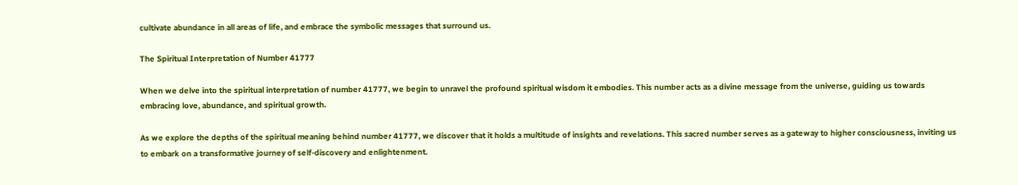cultivate abundance in all areas of life, and embrace the symbolic messages that surround us.

The Spiritual Interpretation of Number 41777

When we delve into the spiritual interpretation of number 41777, we begin to unravel the profound spiritual wisdom it embodies. This number acts as a divine message from the universe, guiding us towards embracing love, abundance, and spiritual growth.

As we explore the depths of the spiritual meaning behind number 41777, we discover that it holds a multitude of insights and revelations. This sacred number serves as a gateway to higher consciousness, inviting us to embark on a transformative journey of self-discovery and enlightenment.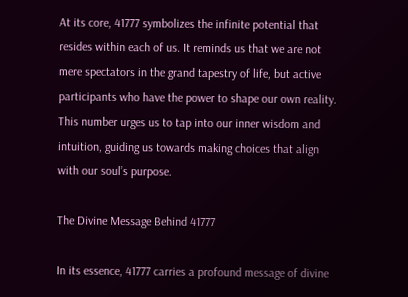At its core, 41777 symbolizes the infinite potential that resides within each of us. It reminds us that we are not mere spectators in the grand tapestry of life, but active participants who have the power to shape our own reality. This number urges us to tap into our inner wisdom and intuition, guiding us towards making choices that align with our soul’s purpose.

The Divine Message Behind 41777

In its essence, 41777 carries a profound message of divine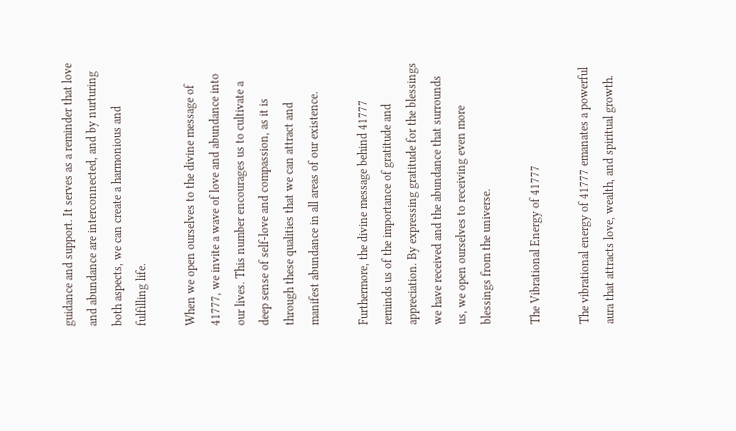guidance and support. It serves as a reminder that love and abundance are interconnected, and by nurturing both aspects, we can create a harmonious and fulfilling life.

When we open ourselves to the divine message of 41777, we invite a wave of love and abundance into our lives. This number encourages us to cultivate a deep sense of self-love and compassion, as it is through these qualities that we can attract and manifest abundance in all areas of our existence.

Furthermore, the divine message behind 41777 reminds us of the importance of gratitude and appreciation. By expressing gratitude for the blessings we have received and the abundance that surrounds us, we open ourselves to receiving even more blessings from the universe.

The Vibrational Energy of 41777

The vibrational energy of 41777 emanates a powerful aura that attracts love, wealth, and spiritual growth.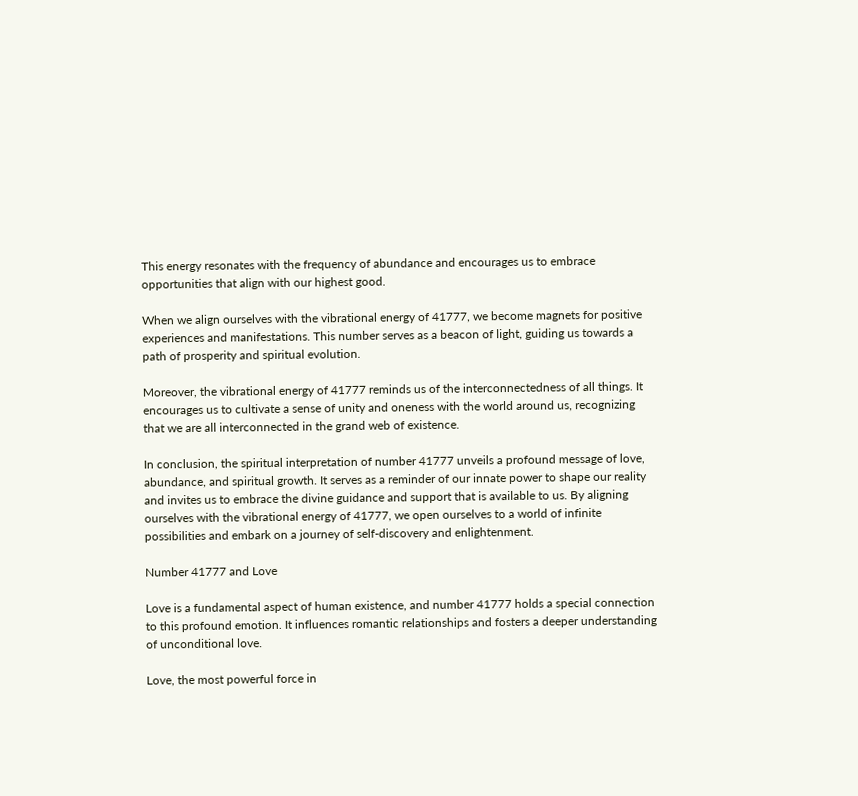This energy resonates with the frequency of abundance and encourages us to embrace opportunities that align with our highest good.

When we align ourselves with the vibrational energy of 41777, we become magnets for positive experiences and manifestations. This number serves as a beacon of light, guiding us towards a path of prosperity and spiritual evolution.

Moreover, the vibrational energy of 41777 reminds us of the interconnectedness of all things. It encourages us to cultivate a sense of unity and oneness with the world around us, recognizing that we are all interconnected in the grand web of existence.

In conclusion, the spiritual interpretation of number 41777 unveils a profound message of love, abundance, and spiritual growth. It serves as a reminder of our innate power to shape our reality and invites us to embrace the divine guidance and support that is available to us. By aligning ourselves with the vibrational energy of 41777, we open ourselves to a world of infinite possibilities and embark on a journey of self-discovery and enlightenment.

Number 41777 and Love

Love is a fundamental aspect of human existence, and number 41777 holds a special connection to this profound emotion. It influences romantic relationships and fosters a deeper understanding of unconditional love.

Love, the most powerful force in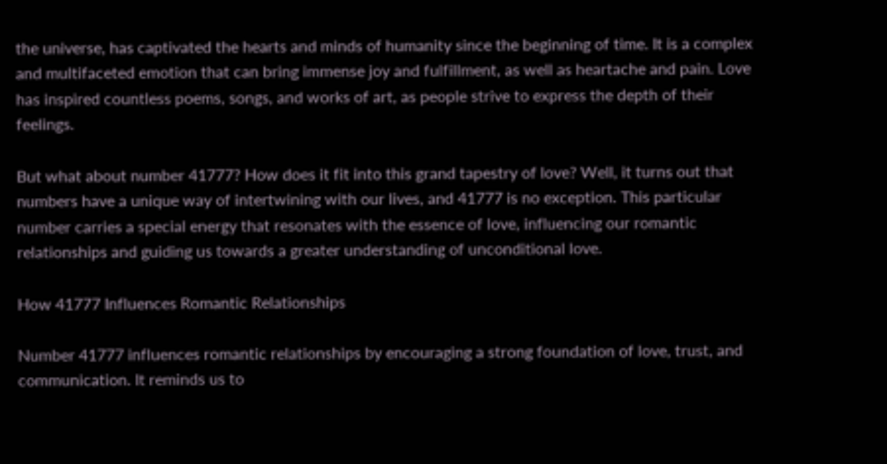the universe, has captivated the hearts and minds of humanity since the beginning of time. It is a complex and multifaceted emotion that can bring immense joy and fulfillment, as well as heartache and pain. Love has inspired countless poems, songs, and works of art, as people strive to express the depth of their feelings.

But what about number 41777? How does it fit into this grand tapestry of love? Well, it turns out that numbers have a unique way of intertwining with our lives, and 41777 is no exception. This particular number carries a special energy that resonates with the essence of love, influencing our romantic relationships and guiding us towards a greater understanding of unconditional love.

How 41777 Influences Romantic Relationships

Number 41777 influences romantic relationships by encouraging a strong foundation of love, trust, and communication. It reminds us to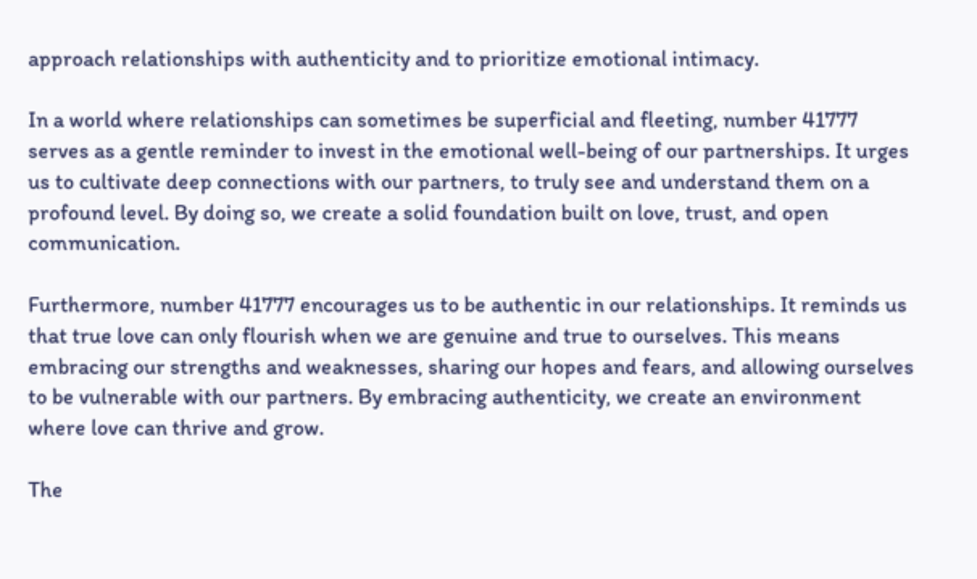approach relationships with authenticity and to prioritize emotional intimacy.

In a world where relationships can sometimes be superficial and fleeting, number 41777 serves as a gentle reminder to invest in the emotional well-being of our partnerships. It urges us to cultivate deep connections with our partners, to truly see and understand them on a profound level. By doing so, we create a solid foundation built on love, trust, and open communication.

Furthermore, number 41777 encourages us to be authentic in our relationships. It reminds us that true love can only flourish when we are genuine and true to ourselves. This means embracing our strengths and weaknesses, sharing our hopes and fears, and allowing ourselves to be vulnerable with our partners. By embracing authenticity, we create an environment where love can thrive and grow.

The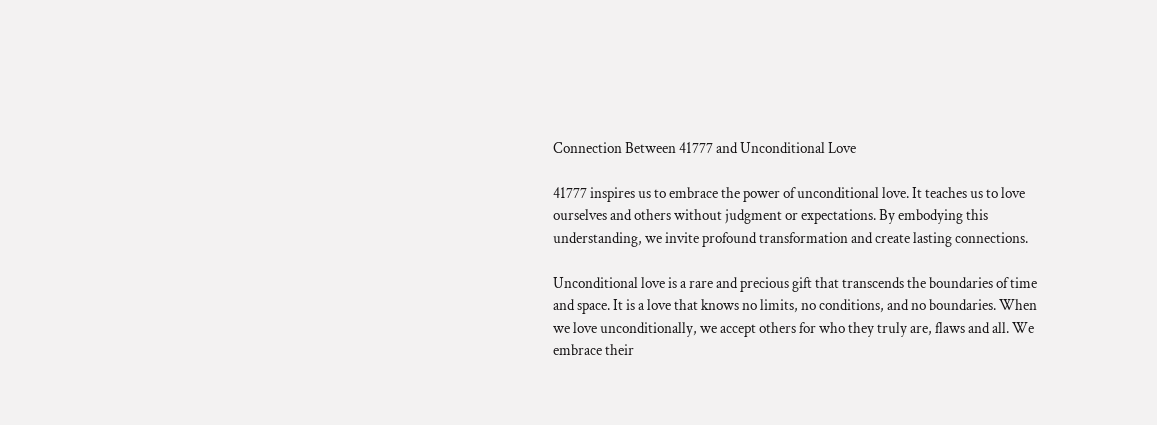Connection Between 41777 and Unconditional Love

41777 inspires us to embrace the power of unconditional love. It teaches us to love ourselves and others without judgment or expectations. By embodying this understanding, we invite profound transformation and create lasting connections.

Unconditional love is a rare and precious gift that transcends the boundaries of time and space. It is a love that knows no limits, no conditions, and no boundaries. When we love unconditionally, we accept others for who they truly are, flaws and all. We embrace their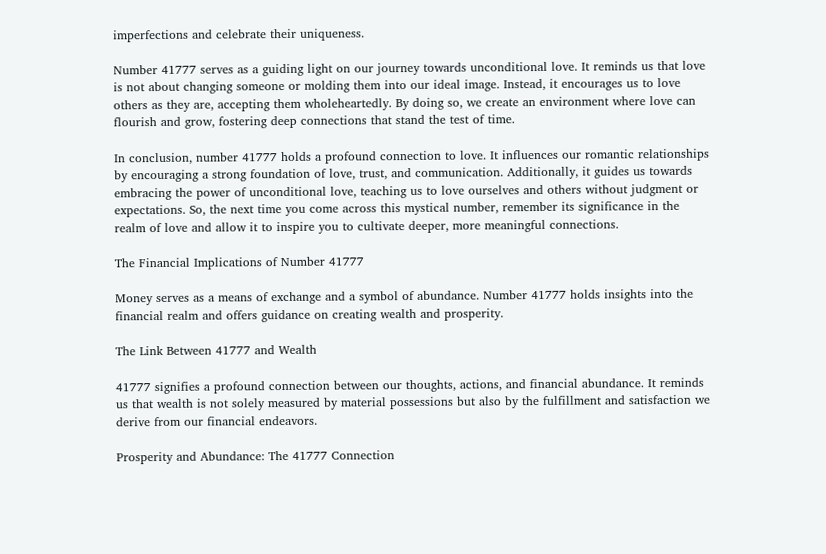imperfections and celebrate their uniqueness.

Number 41777 serves as a guiding light on our journey towards unconditional love. It reminds us that love is not about changing someone or molding them into our ideal image. Instead, it encourages us to love others as they are, accepting them wholeheartedly. By doing so, we create an environment where love can flourish and grow, fostering deep connections that stand the test of time.

In conclusion, number 41777 holds a profound connection to love. It influences our romantic relationships by encouraging a strong foundation of love, trust, and communication. Additionally, it guides us towards embracing the power of unconditional love, teaching us to love ourselves and others without judgment or expectations. So, the next time you come across this mystical number, remember its significance in the realm of love and allow it to inspire you to cultivate deeper, more meaningful connections.

The Financial Implications of Number 41777

Money serves as a means of exchange and a symbol of abundance. Number 41777 holds insights into the financial realm and offers guidance on creating wealth and prosperity.

The Link Between 41777 and Wealth

41777 signifies a profound connection between our thoughts, actions, and financial abundance. It reminds us that wealth is not solely measured by material possessions but also by the fulfillment and satisfaction we derive from our financial endeavors.

Prosperity and Abundance: The 41777 Connection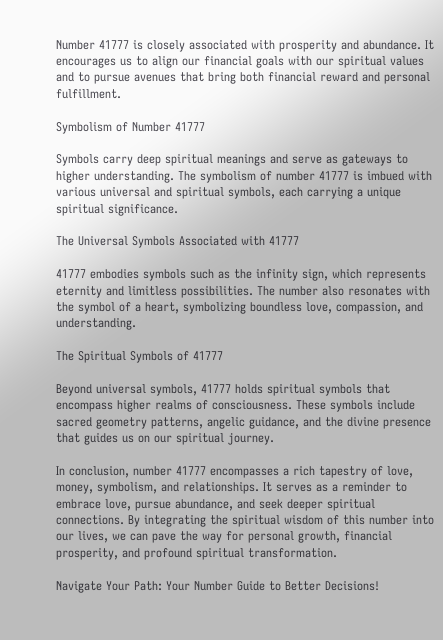Number 41777 is closely associated with prosperity and abundance. It encourages us to align our financial goals with our spiritual values and to pursue avenues that bring both financial reward and personal fulfillment.

Symbolism of Number 41777

Symbols carry deep spiritual meanings and serve as gateways to higher understanding. The symbolism of number 41777 is imbued with various universal and spiritual symbols, each carrying a unique spiritual significance.

The Universal Symbols Associated with 41777

41777 embodies symbols such as the infinity sign, which represents eternity and limitless possibilities. The number also resonates with the symbol of a heart, symbolizing boundless love, compassion, and understanding.

The Spiritual Symbols of 41777

Beyond universal symbols, 41777 holds spiritual symbols that encompass higher realms of consciousness. These symbols include sacred geometry patterns, angelic guidance, and the divine presence that guides us on our spiritual journey.

In conclusion, number 41777 encompasses a rich tapestry of love, money, symbolism, and relationships. It serves as a reminder to embrace love, pursue abundance, and seek deeper spiritual connections. By integrating the spiritual wisdom of this number into our lives, we can pave the way for personal growth, financial prosperity, and profound spiritual transformation.

Navigate Your Path: Your Number Guide to Better Decisions!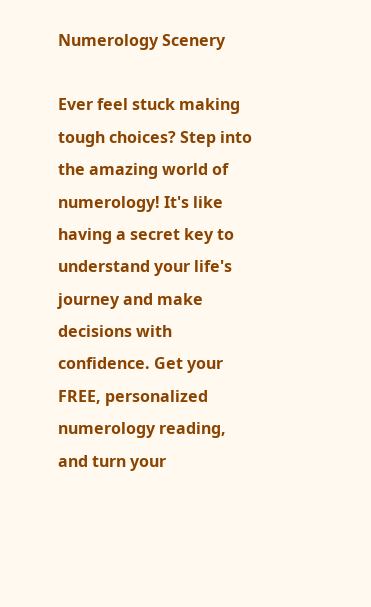Numerology Scenery

Ever feel stuck making tough choices? Step into the amazing world of numerology! It's like having a secret key to understand your life's journey and make decisions with confidence. Get your FREE, personalized numerology reading, and turn your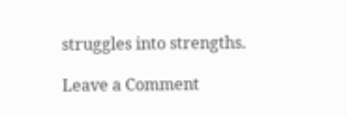struggles into strengths.

Leave a Comment